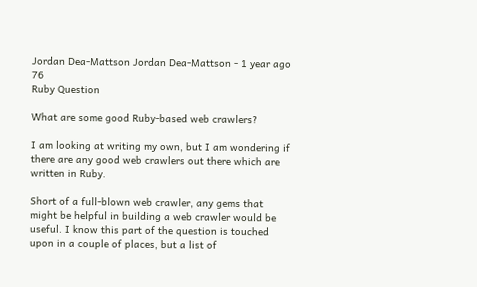Jordan Dea-Mattson Jordan Dea-Mattson - 1 year ago 76
Ruby Question

What are some good Ruby-based web crawlers?

I am looking at writing my own, but I am wondering if there are any good web crawlers out there which are written in Ruby.

Short of a full-blown web crawler, any gems that might be helpful in building a web crawler would be useful. I know this part of the question is touched upon in a couple of places, but a list of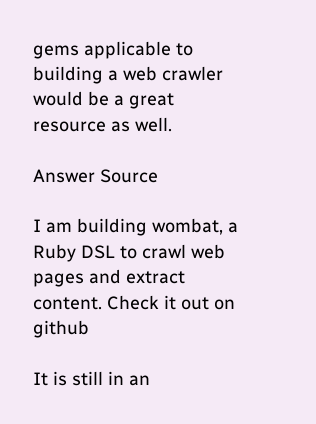gems applicable to building a web crawler would be a great resource as well.

Answer Source

I am building wombat, a Ruby DSL to crawl web pages and extract content. Check it out on github

It is still in an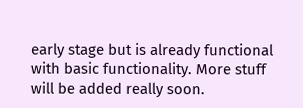early stage but is already functional with basic functionality. More stuff will be added really soon.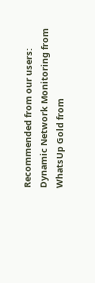Recommended from our users: Dynamic Network Monitoring from WhatsUp Gold from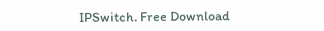IPSwitch. Free Download